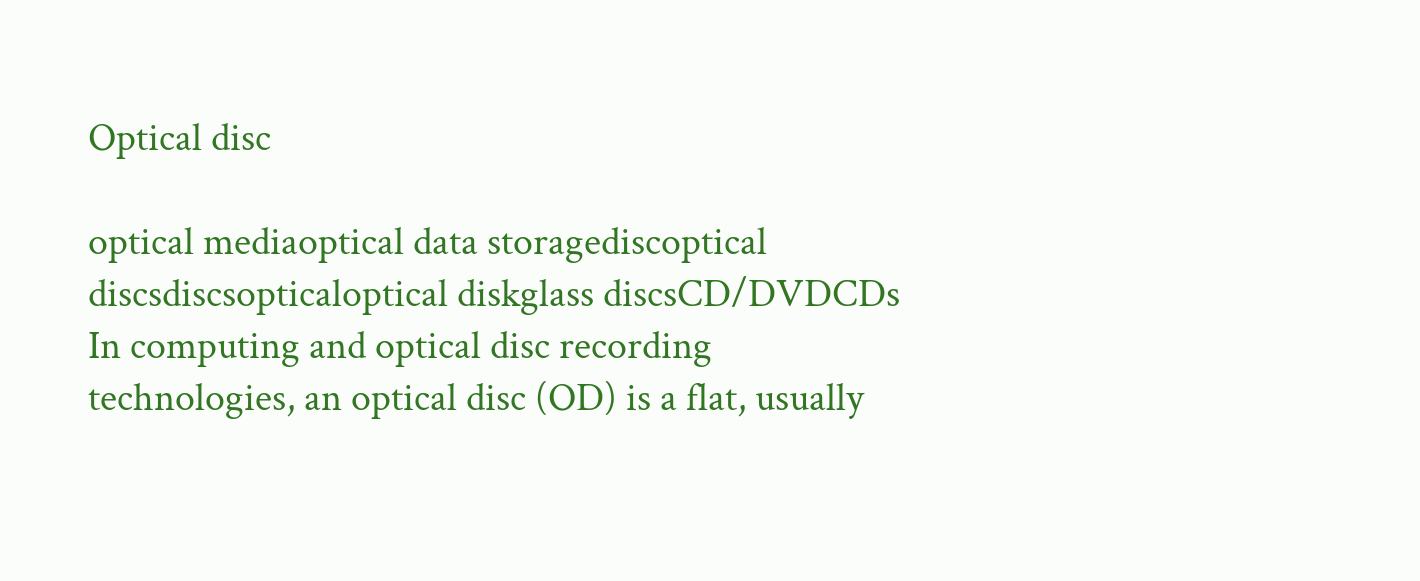Optical disc

optical mediaoptical data storagediscoptical discsdiscsopticaloptical diskglass discsCD/DVDCDs
In computing and optical disc recording technologies, an optical disc (OD) is a flat, usually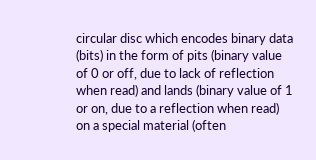circular disc which encodes binary data (bits) in the form of pits (binary value of 0 or off, due to lack of reflection when read) and lands (binary value of 1 or on, due to a reflection when read) on a special material (often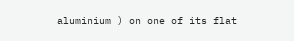aluminium ) on one of its flat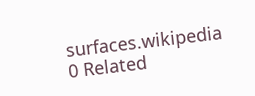surfaces.wikipedia
0 Related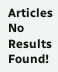Articles
No Results Found!